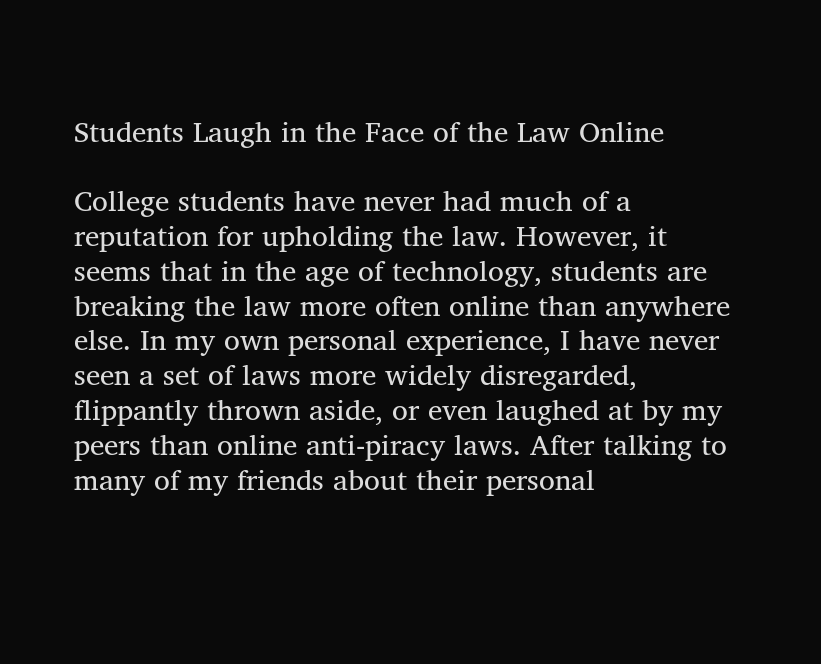Students Laugh in the Face of the Law Online

College students have never had much of a reputation for upholding the law. However, it seems that in the age of technology, students are breaking the law more often online than anywhere else. In my own personal experience, I have never seen a set of laws more widely disregarded, flippantly thrown aside, or even laughed at by my peers than online anti-piracy laws. After talking to many of my friends about their personal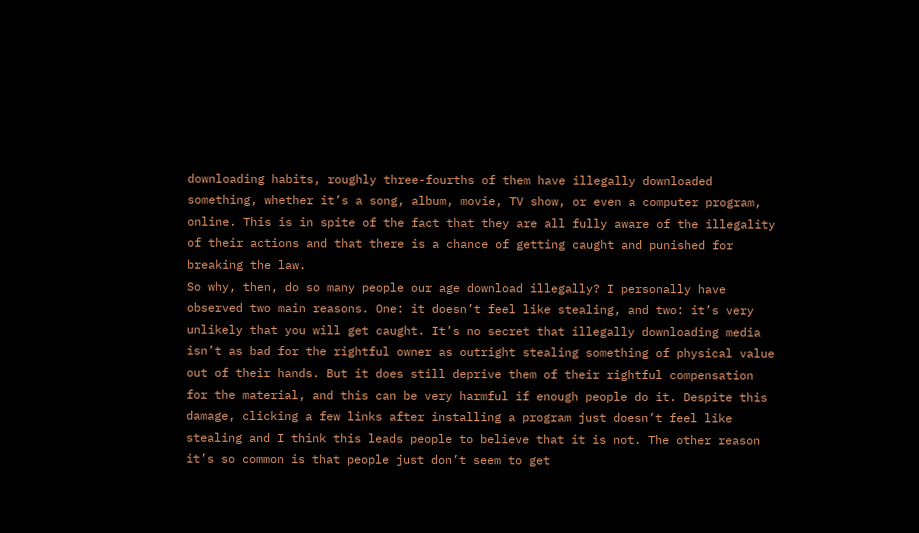downloading habits, roughly three-fourths of them have illegally downloaded something, whether it’s a song, album, movie, TV show, or even a computer program, online. This is in spite of the fact that they are all fully aware of the illegality of their actions and that there is a chance of getting caught and punished for breaking the law.
So why, then, do so many people our age download illegally? I personally have observed two main reasons. One: it doesn’t feel like stealing, and two: it’s very unlikely that you will get caught. It’s no secret that illegally downloading media isn’t as bad for the rightful owner as outright stealing something of physical value out of their hands. But it does still deprive them of their rightful compensation for the material, and this can be very harmful if enough people do it. Despite this damage, clicking a few links after installing a program just doesn’t feel like stealing and I think this leads people to believe that it is not. The other reason it’s so common is that people just don’t seem to get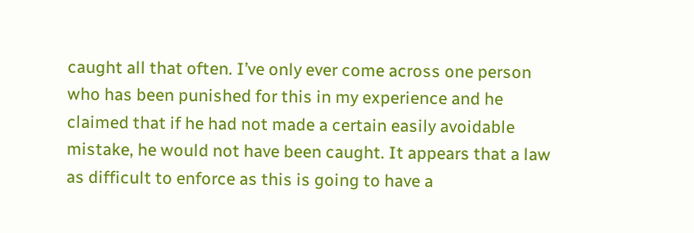caught all that often. I’ve only ever come across one person who has been punished for this in my experience and he claimed that if he had not made a certain easily avoidable mistake, he would not have been caught. It appears that a law as difficult to enforce as this is going to have a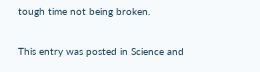tough time not being broken.

This entry was posted in Science and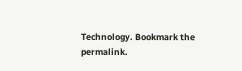Technology. Bookmark the permalink.